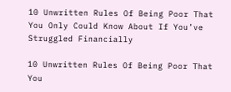10 Unwritten Rules Of Being Poor That You Only Could Know About If You’ve Struggled Financially

10 Unwritten Rules Of Being Poor That You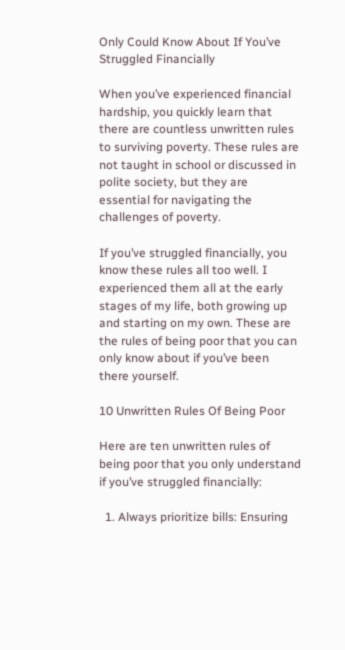Only Could Know About If You’ve Struggled Financially

When you’ve experienced financial hardship, you quickly learn that there are countless unwritten rules to surviving poverty. These rules are not taught in school or discussed in polite society, but they are essential for navigating the challenges of poverty.

If you’ve struggled financially, you know these rules all too well. I experienced them all at the early stages of my life, both growing up and starting on my own. These are the rules of being poor that you can only know about if you’ve been there yourself.

10 Unwritten Rules Of Being Poor

Here are ten unwritten rules of being poor that you only understand if you’ve struggled financially:

  1. Always prioritize bills: Ensuring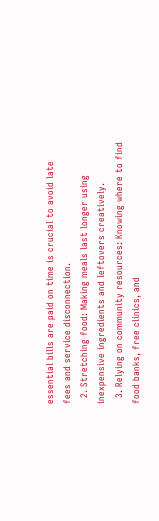essential bills are paid on time is crucial to avoid late fees and service disconnection.
  2. Stretching food: Making meals last longer using inexpensive ingredients and leftovers creatively.
  3. Relying on community resources: Knowing where to find food banks, free clinics, and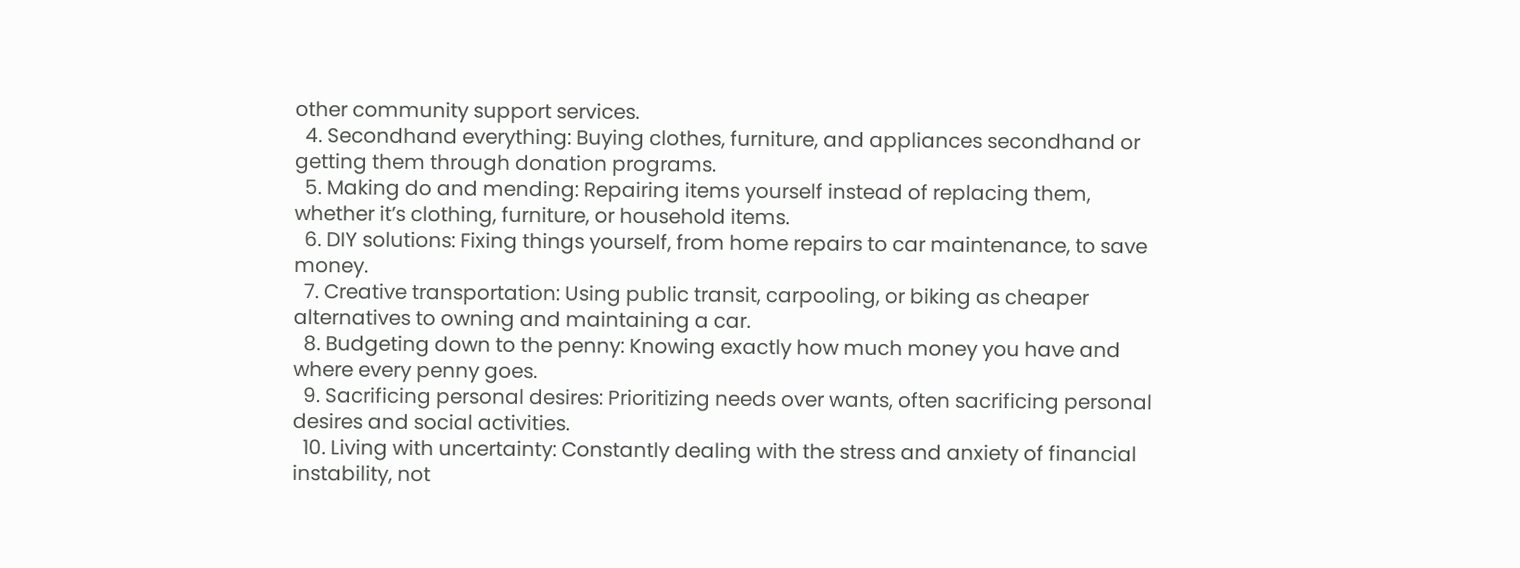other community support services.
  4. Secondhand everything: Buying clothes, furniture, and appliances secondhand or getting them through donation programs.
  5. Making do and mending: Repairing items yourself instead of replacing them, whether it’s clothing, furniture, or household items.
  6. DIY solutions: Fixing things yourself, from home repairs to car maintenance, to save money.
  7. Creative transportation: Using public transit, carpooling, or biking as cheaper alternatives to owning and maintaining a car.
  8. Budgeting down to the penny: Knowing exactly how much money you have and where every penny goes.
  9. Sacrificing personal desires: Prioritizing needs over wants, often sacrificing personal desires and social activities.
  10. Living with uncertainty: Constantly dealing with the stress and anxiety of financial instability, not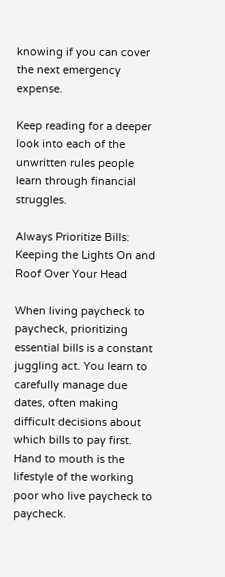knowing if you can cover the next emergency expense.

Keep reading for a deeper look into each of the unwritten rules people learn through financial struggles.

Always Prioritize Bills: Keeping the Lights On and Roof Over Your Head

When living paycheck to paycheck, prioritizing essential bills is a constant juggling act. You learn to carefully manage due dates, often making difficult decisions about which bills to pay first. Hand to mouth is the lifestyle of the working poor who live paycheck to paycheck.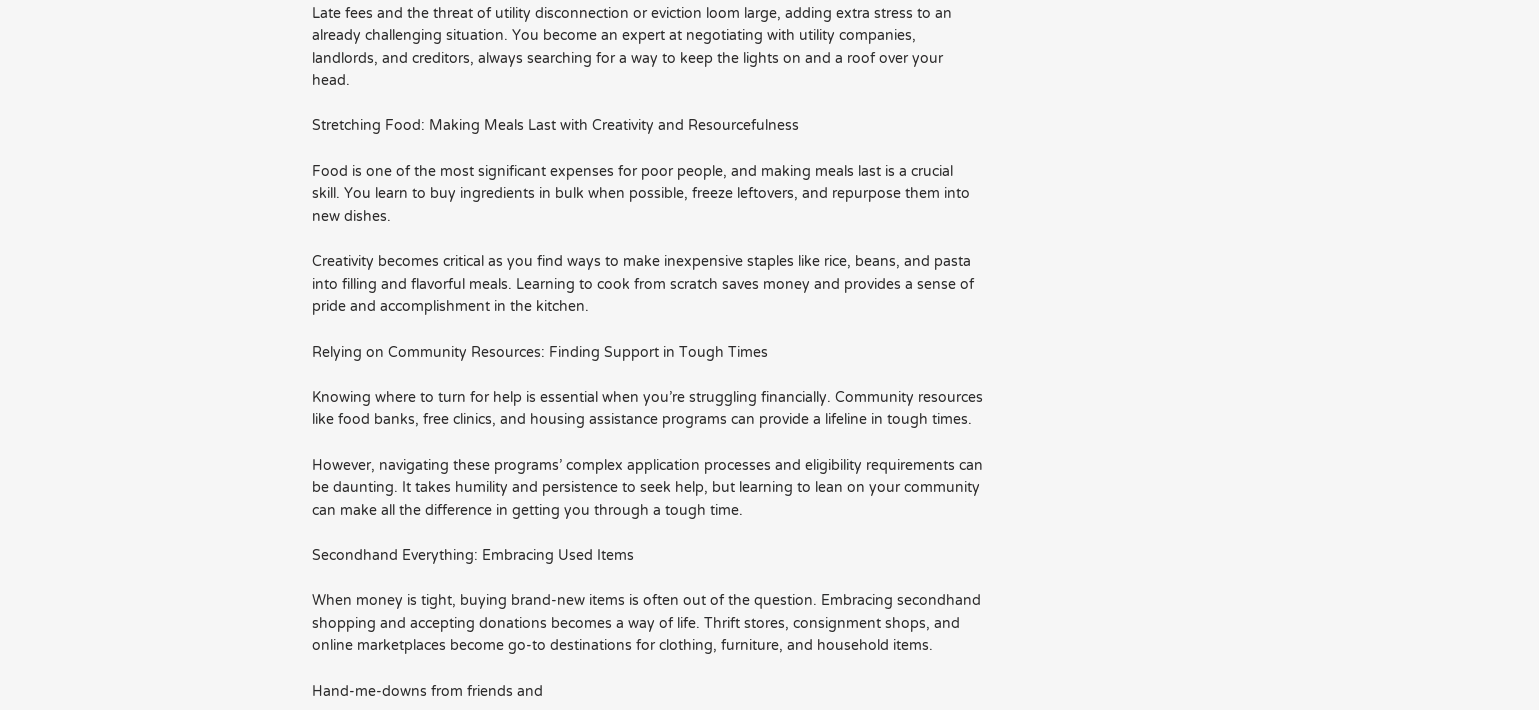Late fees and the threat of utility disconnection or eviction loom large, adding extra stress to an already challenging situation. You become an expert at negotiating with utility companies, landlords, and creditors, always searching for a way to keep the lights on and a roof over your head.

Stretching Food: Making Meals Last with Creativity and Resourcefulness

Food is one of the most significant expenses for poor people, and making meals last is a crucial skill. You learn to buy ingredients in bulk when possible, freeze leftovers, and repurpose them into new dishes.

Creativity becomes critical as you find ways to make inexpensive staples like rice, beans, and pasta into filling and flavorful meals. Learning to cook from scratch saves money and provides a sense of pride and accomplishment in the kitchen.

Relying on Community Resources: Finding Support in Tough Times

Knowing where to turn for help is essential when you’re struggling financially. Community resources like food banks, free clinics, and housing assistance programs can provide a lifeline in tough times.

However, navigating these programs’ complex application processes and eligibility requirements can be daunting. It takes humility and persistence to seek help, but learning to lean on your community can make all the difference in getting you through a tough time.

Secondhand Everything: Embracing Used Items

When money is tight, buying brand-new items is often out of the question. Embracing secondhand shopping and accepting donations becomes a way of life. Thrift stores, consignment shops, and online marketplaces become go-to destinations for clothing, furniture, and household items.

Hand-me-downs from friends and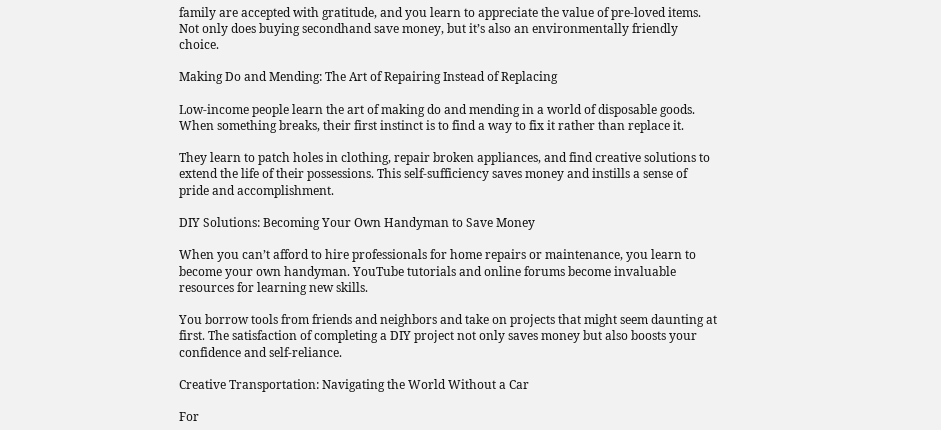family are accepted with gratitude, and you learn to appreciate the value of pre-loved items. Not only does buying secondhand save money, but it’s also an environmentally friendly choice.

Making Do and Mending: The Art of Repairing Instead of Replacing

Low-income people learn the art of making do and mending in a world of disposable goods. When something breaks, their first instinct is to find a way to fix it rather than replace it.

They learn to patch holes in clothing, repair broken appliances, and find creative solutions to extend the life of their possessions. This self-sufficiency saves money and instills a sense of pride and accomplishment.

DIY Solutions: Becoming Your Own Handyman to Save Money

When you can’t afford to hire professionals for home repairs or maintenance, you learn to become your own handyman. YouTube tutorials and online forums become invaluable resources for learning new skills.

You borrow tools from friends and neighbors and take on projects that might seem daunting at first. The satisfaction of completing a DIY project not only saves money but also boosts your confidence and self-reliance.

Creative Transportation: Navigating the World Without a Car

For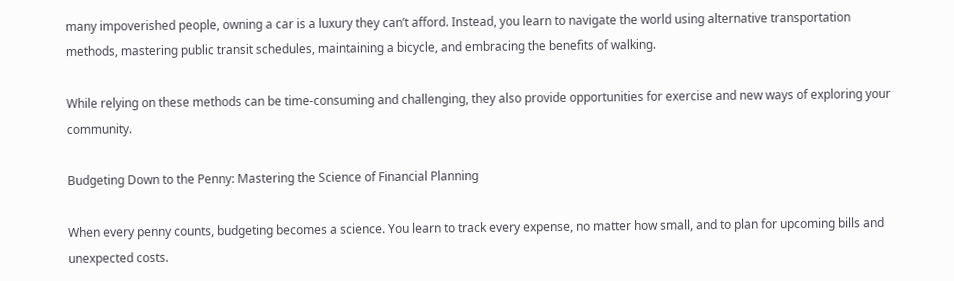many impoverished people, owning a car is a luxury they can’t afford. Instead, you learn to navigate the world using alternative transportation methods, mastering public transit schedules, maintaining a bicycle, and embracing the benefits of walking.

While relying on these methods can be time-consuming and challenging, they also provide opportunities for exercise and new ways of exploring your community.

Budgeting Down to the Penny: Mastering the Science of Financial Planning

When every penny counts, budgeting becomes a science. You learn to track every expense, no matter how small, and to plan for upcoming bills and unexpected costs.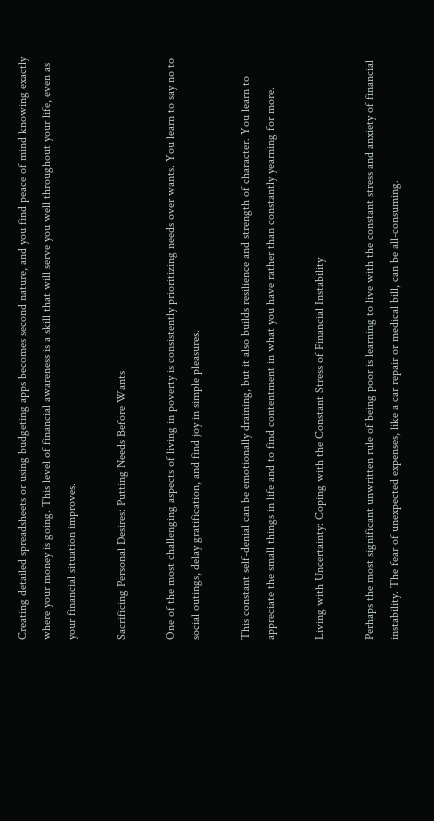Creating detailed spreadsheets or using budgeting apps becomes second nature, and you find peace of mind knowing exactly where your money is going. This level of financial awareness is a skill that will serve you well throughout your life, even as your financial situation improves.

Sacrificing Personal Desires: Putting Needs Before Wants

One of the most challenging aspects of living in poverty is consistently prioritizing needs over wants. You learn to say no to social outings, delay gratification, and find joy in simple pleasures.

This constant self-denial can be emotionally draining, but it also builds resilience and strength of character. You learn to appreciate the small things in life and to find contentment in what you have rather than constantly yearning for more.

Living with Uncertainty: Coping with the Constant Stress of Financial Instability

Perhaps the most significant unwritten rule of being poor is learning to live with the constant stress and anxiety of financial instability. The fear of unexpected expenses, like a car repair or medical bill, can be all-consuming.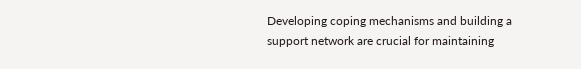Developing coping mechanisms and building a support network are crucial for maintaining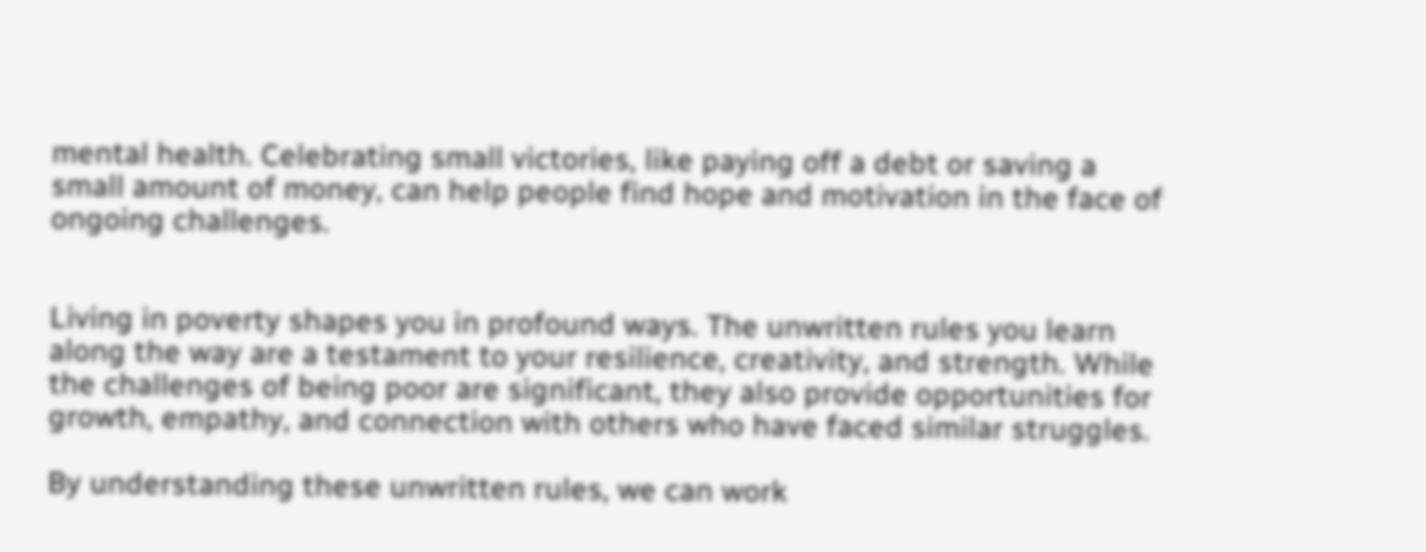mental health. Celebrating small victories, like paying off a debt or saving a small amount of money, can help people find hope and motivation in the face of ongoing challenges.


Living in poverty shapes you in profound ways. The unwritten rules you learn along the way are a testament to your resilience, creativity, and strength. While the challenges of being poor are significant, they also provide opportunities for growth, empathy, and connection with others who have faced similar struggles.

By understanding these unwritten rules, we can work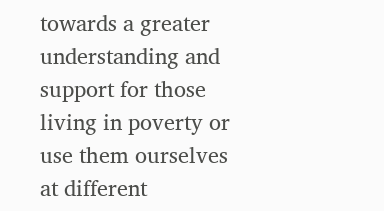towards a greater understanding and support for those living in poverty or use them ourselves at different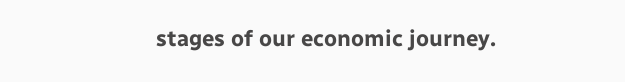stages of our economic journey.